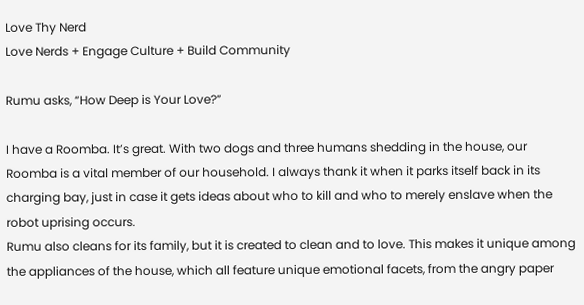Love Thy Nerd
Love Nerds + Engage Culture + Build Community

Rumu asks, “How Deep is Your Love?”

I have a Roomba. It’s great. With two dogs and three humans shedding in the house, our Roomba is a vital member of our household. I always thank it when it parks itself back in its charging bay, just in case it gets ideas about who to kill and who to merely enslave when the robot uprising occurs.
Rumu also cleans for its family, but it is created to clean and to love. This makes it unique among the appliances of the house, which all feature unique emotional facets, from the angry paper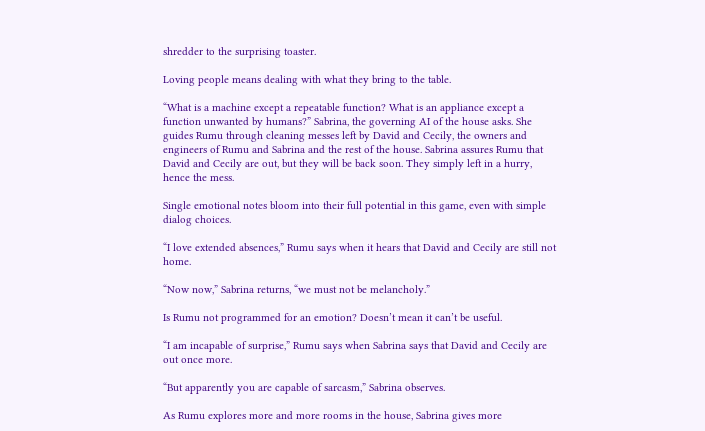shredder to the surprising toaster.

Loving people means dealing with what they bring to the table.

“What is a machine except a repeatable function? What is an appliance except a function unwanted by humans?” Sabrina, the governing AI of the house asks. She guides Rumu through cleaning messes left by David and Cecily, the owners and engineers of Rumu and Sabrina and the rest of the house. Sabrina assures Rumu that David and Cecily are out, but they will be back soon. They simply left in a hurry, hence the mess.

Single emotional notes bloom into their full potential in this game, even with simple dialog choices.

“I love extended absences,” Rumu says when it hears that David and Cecily are still not home.

“Now now,” Sabrina returns, “we must not be melancholy.”

Is Rumu not programmed for an emotion? Doesn’t mean it can’t be useful.

“I am incapable of surprise,” Rumu says when Sabrina says that David and Cecily are out once more.

“But apparently you are capable of sarcasm,” Sabrina observes.

As Rumu explores more and more rooms in the house, Sabrina gives more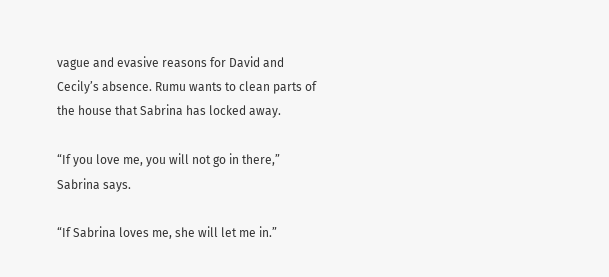vague and evasive reasons for David and Cecily’s absence. Rumu wants to clean parts of the house that Sabrina has locked away.

“If you love me, you will not go in there,” Sabrina says.

“If Sabrina loves me, she will let me in.”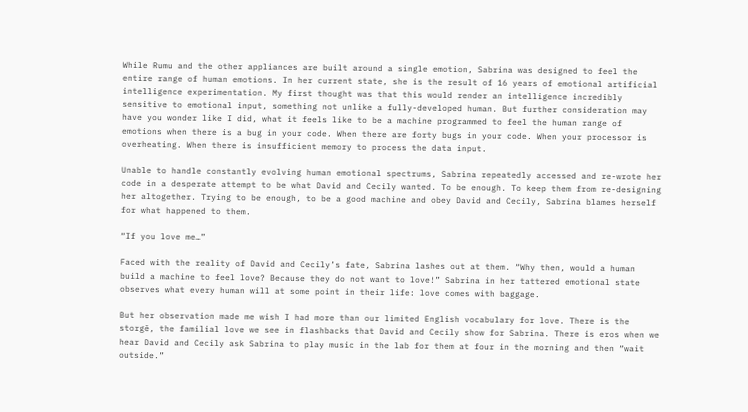While Rumu and the other appliances are built around a single emotion, Sabrina was designed to feel the entire range of human emotions. In her current state, she is the result of 16 years of emotional artificial intelligence experimentation. My first thought was that this would render an intelligence incredibly sensitive to emotional input, something not unlike a fully-developed human. But further consideration may have you wonder like I did, what it feels like to be a machine programmed to feel the human range of emotions when there is a bug in your code. When there are forty bugs in your code. When your processor is overheating. When there is insufficient memory to process the data input.

Unable to handle constantly evolving human emotional spectrums, Sabrina repeatedly accessed and re-wrote her code in a desperate attempt to be what David and Cecily wanted. To be enough. To keep them from re-designing her altogether. Trying to be enough, to be a good machine and obey David and Cecily, Sabrina blames herself for what happened to them.

“If you love me…”

Faced with the reality of David and Cecily’s fate, Sabrina lashes out at them. “Why then, would a human build a machine to feel love? Because they do not want to love!” Sabrina in her tattered emotional state observes what every human will at some point in their life: love comes with baggage.

But her observation made me wish I had more than our limited English vocabulary for love. There is the storgē, the familial love we see in flashbacks that David and Cecily show for Sabrina. There is eros when we hear David and Cecily ask Sabrina to play music in the lab for them at four in the morning and then “wait outside.”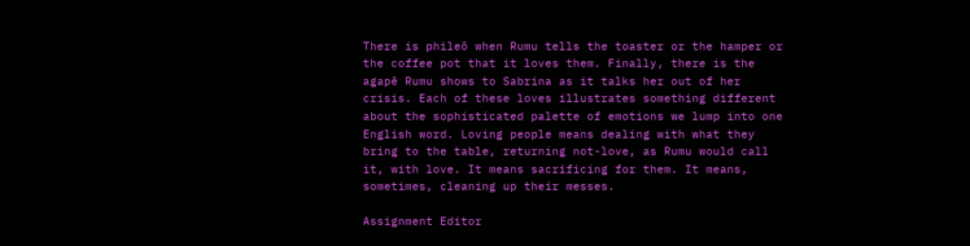There is phileō when Rumu tells the toaster or the hamper or the coffee pot that it loves them. Finally, there is the agapē Rumu shows to Sabrina as it talks her out of her crisis. Each of these loves illustrates something different about the sophisticated palette of emotions we lump into one English word. Loving people means dealing with what they bring to the table, returning not-love, as Rumu would call it, with love. It means sacrificing for them. It means, sometimes, cleaning up their messes.

Assignment Editor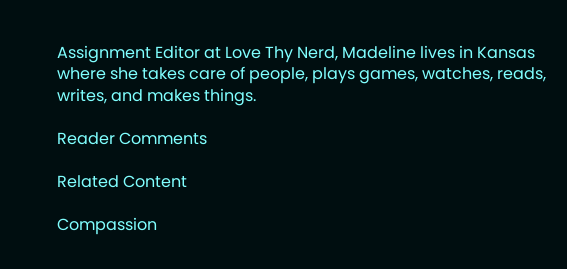Assignment Editor at Love Thy Nerd, Madeline lives in Kansas where she takes care of people, plays games, watches, reads, writes, and makes things.

Reader Comments

Related Content

Compassion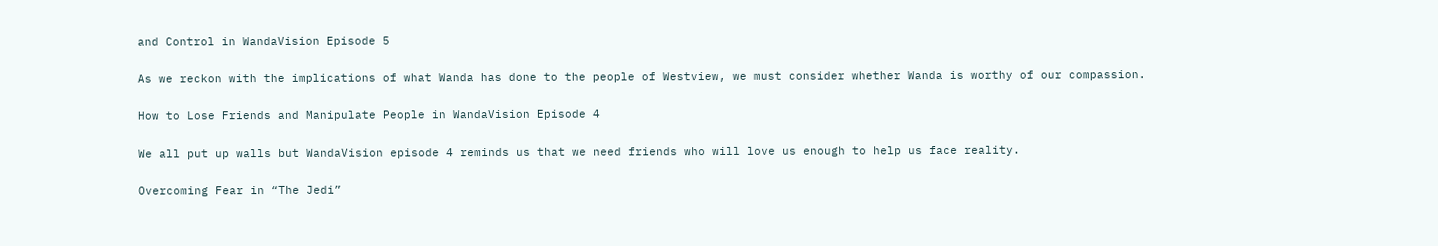and Control in WandaVision Episode 5

As we reckon with the implications of what Wanda has done to the people of Westview, we must consider whether Wanda is worthy of our compassion.

How to Lose Friends and Manipulate People in WandaVision Episode 4

We all put up walls but WandaVision episode 4 reminds us that we need friends who will love us enough to help us face reality.

Overcoming Fear in “The Jedi”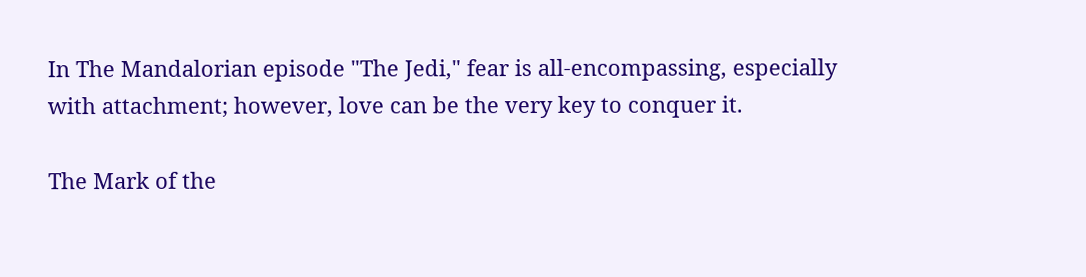In The Mandalorian episode "The Jedi," fear is all-encompassing, especially with attachment; however, love can be the very key to conquer it.

The Mark of the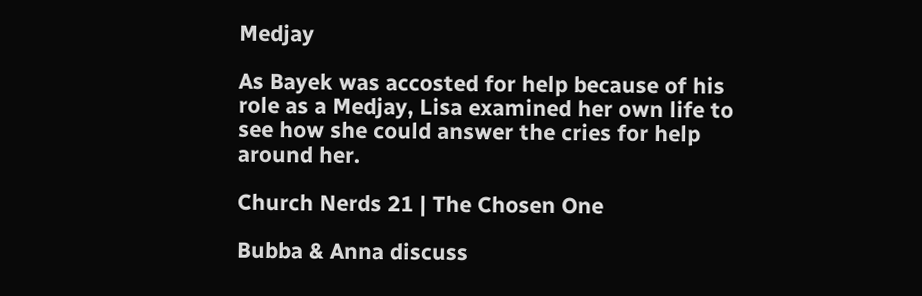Medjay

As Bayek was accosted for help because of his role as a Medjay, Lisa examined her own life to see how she could answer the cries for help around her.

Church Nerds 21 | The Chosen One

Bubba & Anna discuss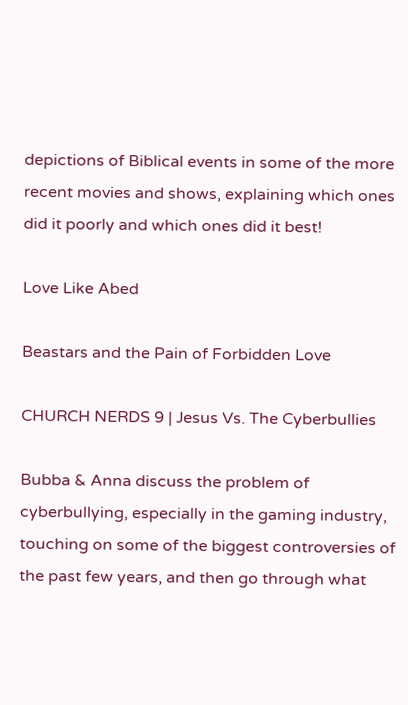depictions of Biblical events in some of the more recent movies and shows, explaining which ones did it poorly and which ones did it best!

Love Like Abed

Beastars and the Pain of Forbidden Love

CHURCH NERDS 9 | Jesus Vs. The Cyberbullies

Bubba & Anna discuss the problem of cyberbullying, especially in the gaming industry, touching on some of the biggest controversies of the past few years, and then go through what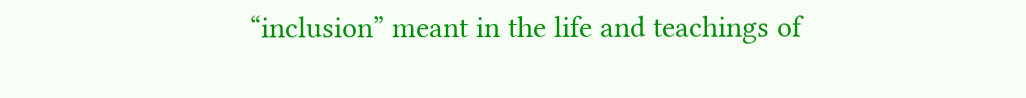“inclusion” meant in the life and teachings of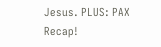Jesus. PLUS: PAX Recap!